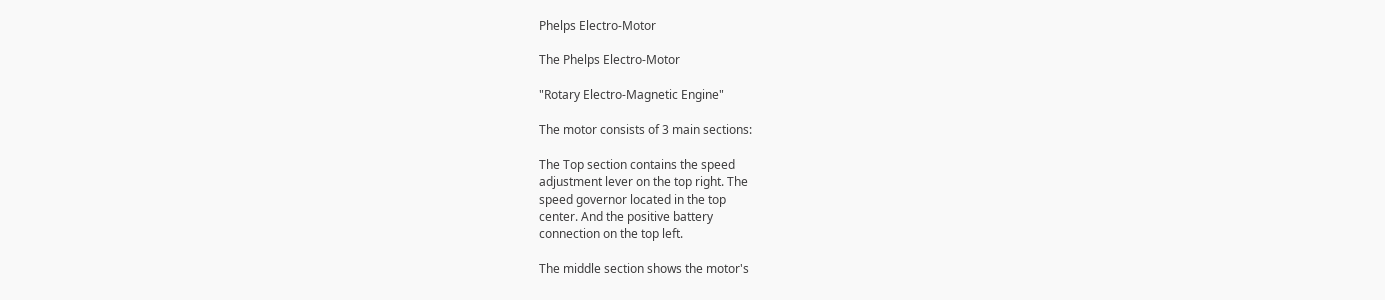Phelps Electro-Motor

The Phelps Electro-Motor

"Rotary Electro-Magnetic Engine"

The motor consists of 3 main sections:

The Top section contains the speed
adjustment lever on the top right. The
speed governor located in the top
center. And the positive battery
connection on the top left.

The middle section shows the motor's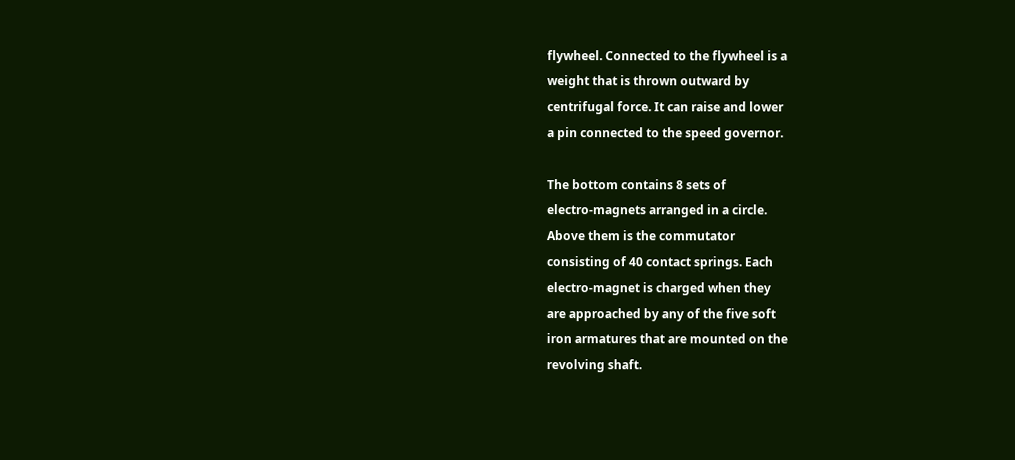flywheel. Connected to the flywheel is a
weight that is thrown outward by
centrifugal force. It can raise and lower
a pin connected to the speed governor.

The bottom contains 8 sets of
electro-magnets arranged in a circle.
Above them is the commutator
consisting of 40 contact springs. Each
electro-magnet is charged when they
are approached by any of the five soft
iron armatures that are mounted on the
revolving shaft.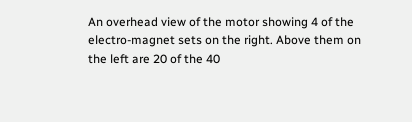An overhead view of the motor showing 4 of the
electro-magnet sets on the right. Above them on
the left are 20 of the 40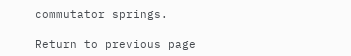commutator springs.

Return to previous page